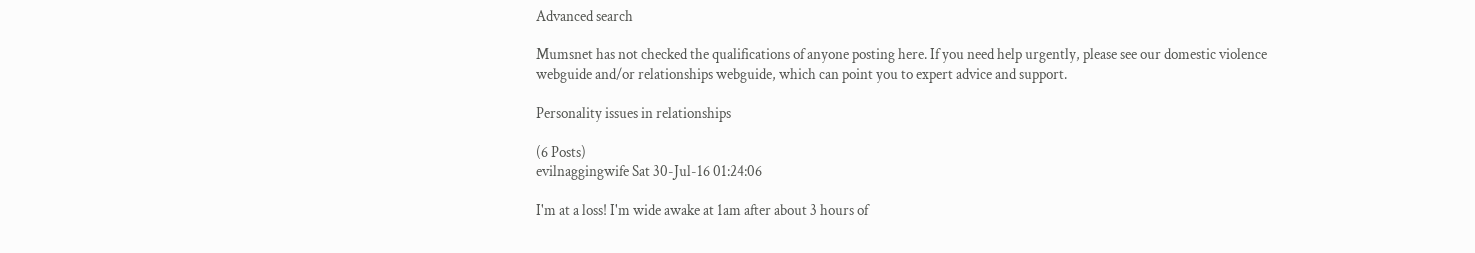Advanced search

Mumsnet has not checked the qualifications of anyone posting here. If you need help urgently, please see our domestic violence webguide and/or relationships webguide, which can point you to expert advice and support.

Personality issues in relationships

(6 Posts)
evilnaggingwife Sat 30-Jul-16 01:24:06

I'm at a loss! I'm wide awake at 1am after about 3 hours of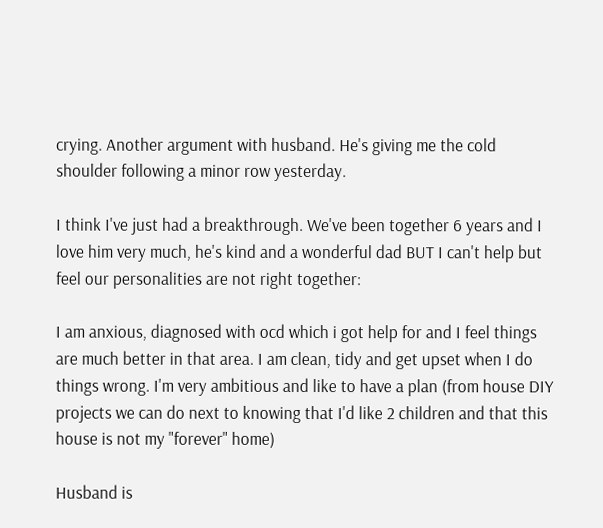crying. Another argument with husband. He's giving me the cold shoulder following a minor row yesterday.

I think I've just had a breakthrough. We've been together 6 years and I love him very much, he's kind and a wonderful dad BUT I can't help but feel our personalities are not right together:

I am anxious, diagnosed with ocd which i got help for and I feel things are much better in that area. I am clean, tidy and get upset when I do things wrong. I'm very ambitious and like to have a plan (from house DIY projects we can do next to knowing that I'd like 2 children and that this house is not my "forever" home)

Husband is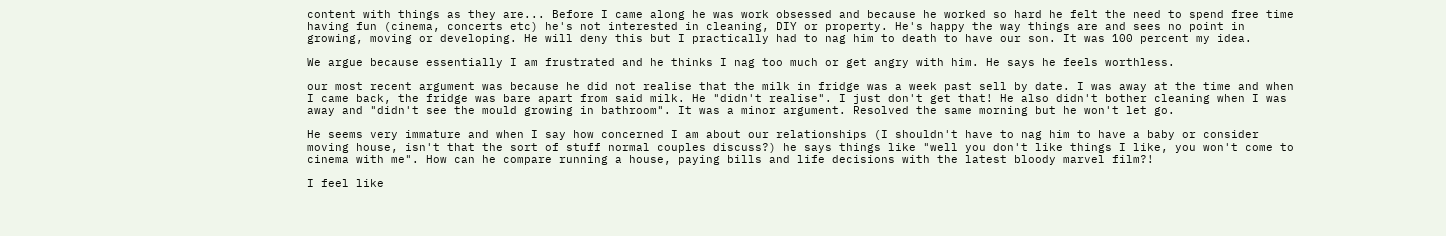content with things as they are... Before I came along he was work obsessed and because he worked so hard he felt the need to spend free time having fun (cinema, concerts etc) he's not interested in cleaning, DIY or property. He's happy the way things are and sees no point in growing, moving or developing. He will deny this but I practically had to nag him to death to have our son. It was 100 percent my idea.

We argue because essentially I am frustrated and he thinks I nag too much or get angry with him. He says he feels worthless.

our most recent argument was because he did not realise that the milk in fridge was a week past sell by date. I was away at the time and when I came back, the fridge was bare apart from said milk. He "didn't realise". I just don't get that! He also didn't bother cleaning when I was away and "didn't see the mould growing in bathroom". It was a minor argument. Resolved the same morning but he won't let go.

He seems very immature and when I say how concerned I am about our relationships (I shouldn't have to nag him to have a baby or consider moving house, isn't that the sort of stuff normal couples discuss?) he says things like "well you don't like things I like, you won't come to cinema with me". How can he compare running a house, paying bills and life decisions with the latest bloody marvel film?!

I feel like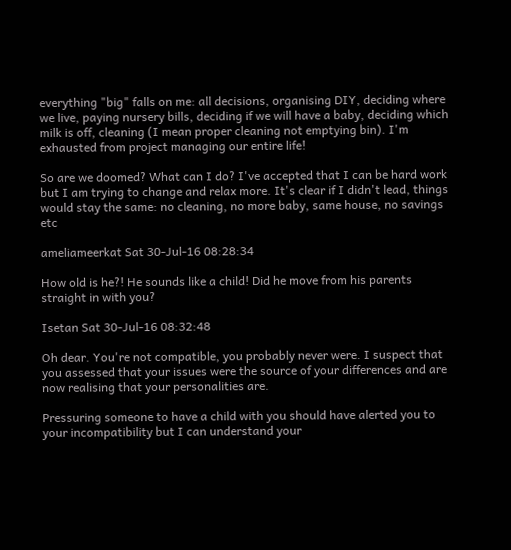everything "big" falls on me: all decisions, organising DIY, deciding where we live, paying nursery bills, deciding if we will have a baby, deciding which milk is off, cleaning (I mean proper cleaning not emptying bin). I'm exhausted from project managing our entire life!

So are we doomed? What can I do? I've accepted that I can be hard work but I am trying to change and relax more. It's clear if I didn't lead, things would stay the same: no cleaning, no more baby, same house, no savings etc

ameliameerkat Sat 30-Jul-16 08:28:34

How old is he?! He sounds like a child! Did he move from his parents straight in with you?

Isetan Sat 30-Jul-16 08:32:48

Oh dear. You're not compatible, you probably never were. I suspect that you assessed that your issues were the source of your differences and are now realising that your personalities are.

Pressuring someone to have a child with you should have alerted you to your incompatibility but I can understand your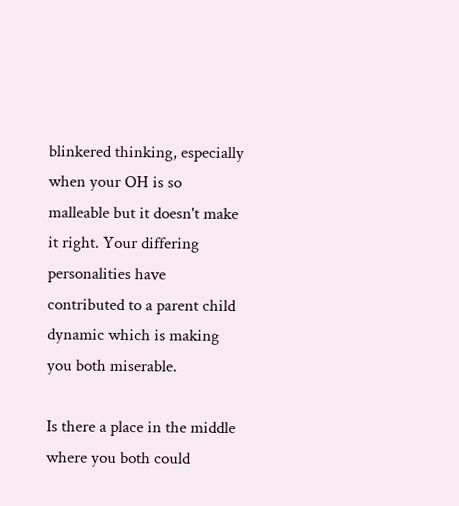blinkered thinking, especially when your OH is so malleable but it doesn't make it right. Your differing personalities have contributed to a parent child dynamic which is making you both miserable.

Is there a place in the middle where you both could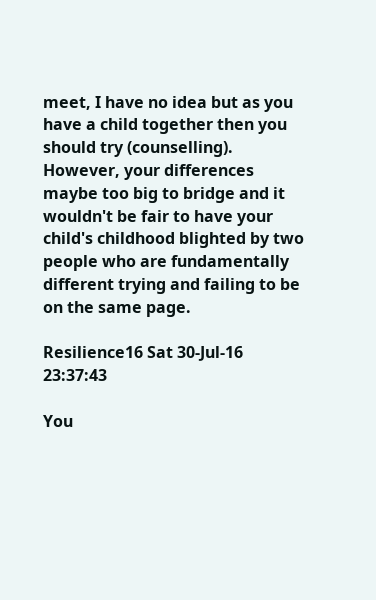meet, I have no idea but as you have a child together then you should try (counselling). However, your differences maybe too big to bridge and it wouldn't be fair to have your child's childhood blighted by two people who are fundamentally different trying and failing to be on the same page.

Resilience16 Sat 30-Jul-16 23:37:43

You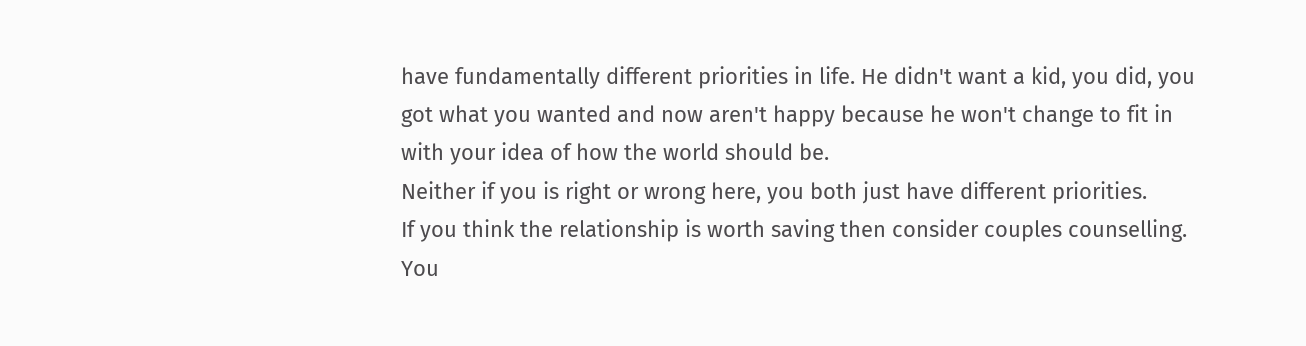have fundamentally different priorities in life. He didn't want a kid, you did, you got what you wanted and now aren't happy because he won't change to fit in with your idea of how the world should be.
Neither if you is right or wrong here, you both just have different priorities.
If you think the relationship is worth saving then consider couples counselling. You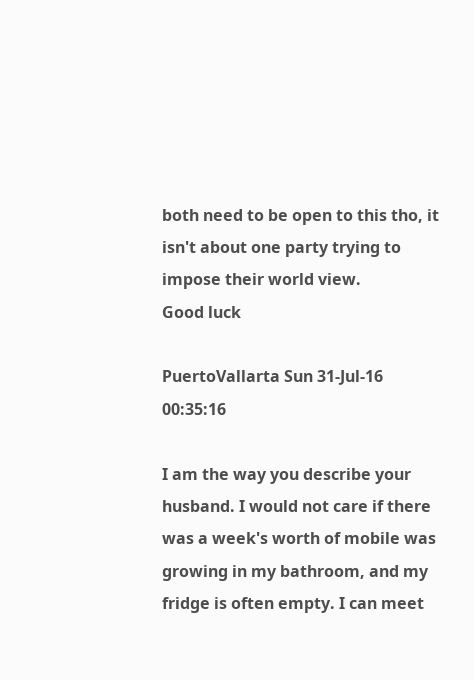both need to be open to this tho, it isn't about one party trying to impose their world view.
Good luck

PuertoVallarta Sun 31-Jul-16 00:35:16

I am the way you describe your husband. I would not care if there was a week's worth of mobile was growing in my bathroom, and my fridge is often empty. I can meet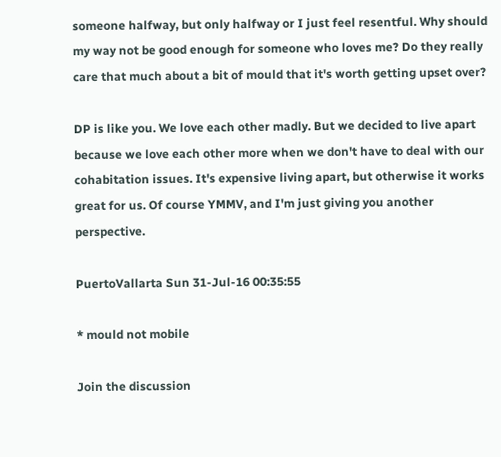someone halfway, but only halfway or I just feel resentful. Why should my way not be good enough for someone who loves me? Do they really care that much about a bit of mould that it's worth getting upset over?

DP is like you. We love each other madly. But we decided to live apart because we love each other more when we don't have to deal with our cohabitation issues. It's expensive living apart, but otherwise it works great for us. Of course YMMV, and I'm just giving you another perspective.

PuertoVallarta Sun 31-Jul-16 00:35:55

* mould not mobile

Join the discussion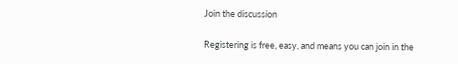Join the discussion

Registering is free, easy, and means you can join in the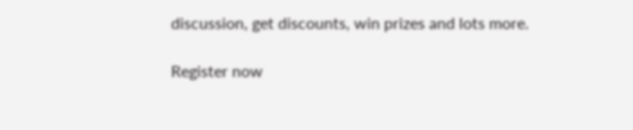discussion, get discounts, win prizes and lots more.

Register now